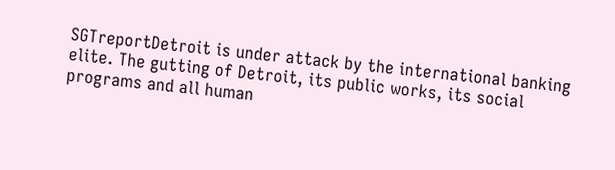SGTreportDetroit is under attack by the international banking elite. The gutting of Detroit, its public works, its social programs and all human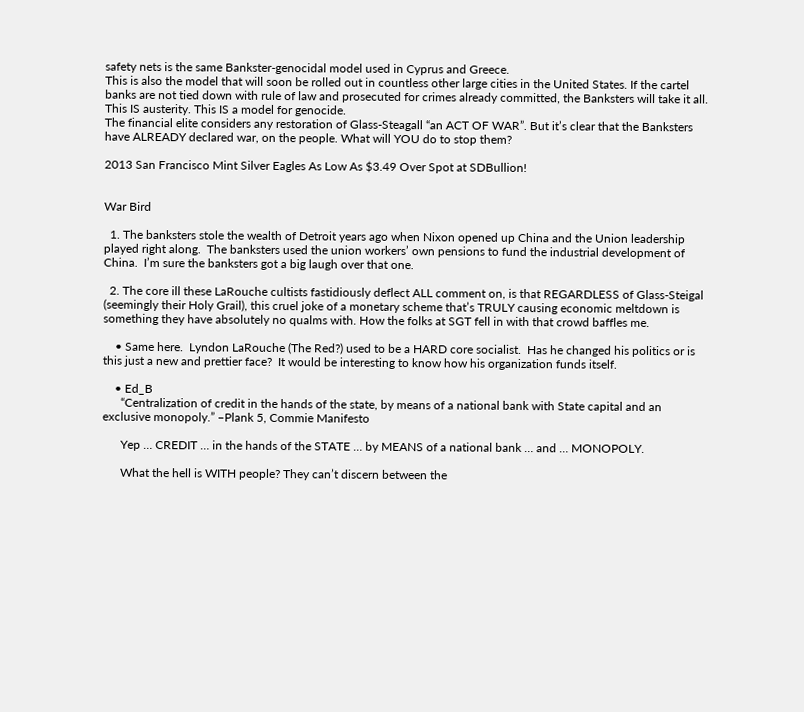safety nets is the same Bankster-genocidal model used in Cyprus and Greece.
This is also the model that will soon be rolled out in countless other large cities in the United States. If the cartel banks are not tied down with rule of law and prosecuted for crimes already committed, the Banksters will take it all. This IS austerity. This IS a model for genocide.
The financial elite considers any restoration of Glass-Steagall “an ACT OF WAR”. But it’s clear that the Banksters have ALREADY declared war, on the people. What will YOU do to stop them?

2013 San Francisco Mint Silver Eagles As Low As $3.49 Over Spot at SDBullion!


War Bird

  1. The banksters stole the wealth of Detroit years ago when Nixon opened up China and the Union leadership played right along.  The banksters used the union workers’ own pensions to fund the industrial development of China.  I’m sure the banksters got a big laugh over that one.

  2. The core ill these LaRouche cultists fastidiously deflect ALL comment on, is that REGARDLESS of Glass-Steigal (seemingly their Holy Grail), this cruel joke of a monetary scheme that’s TRULY causing economic meltdown is something they have absolutely no qualms with. How the folks at SGT fell in with that crowd baffles me.

    • Same here.  Lyndon LaRouche (The Red?) used to be a HARD core socialist.  Has he changed his politics or is this just a new and prettier face?  It would be interesting to know how his organization funds itself.

    • Ed_B
      “Centralization of credit in the hands of the state, by means of a national bank with State capital and an exclusive monopoly.” –Plank 5, Commie Manifesto

      Yep … CREDIT … in the hands of the STATE … by MEANS of a national bank … and … MONOPOLY.

      What the hell is WITH people? They can’t discern between the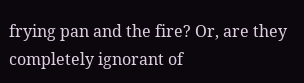frying pan and the fire? Or, are they completely ignorant of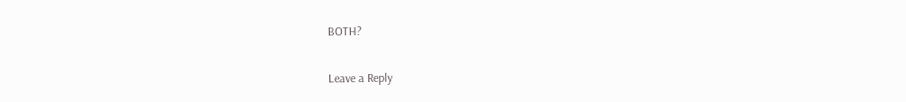BOTH?

Leave a Reply